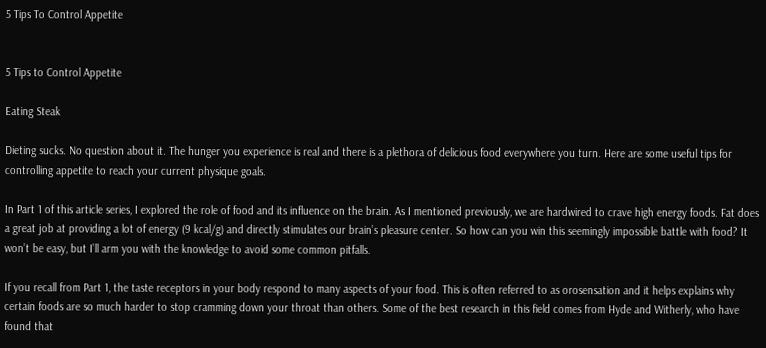5 Tips To Control Appetite


5 Tips to Control Appetite

Eating Steak

Dieting sucks. No question about it. The hunger you experience is real and there is a plethora of delicious food everywhere you turn. Here are some useful tips for controlling appetite to reach your current physique goals.

In Part 1 of this article series, I explored the role of food and its influence on the brain. As I mentioned previously, we are hardwired to crave high energy foods. Fat does a great job at providing a lot of energy (9 kcal/g) and directly stimulates our brain’s pleasure center. So how can you win this seemingly impossible battle with food? It won’t be easy, but I’ll arm you with the knowledge to avoid some common pitfalls.

If you recall from Part 1, the taste receptors in your body respond to many aspects of your food. This is often referred to as orosensation and it helps explains why certain foods are so much harder to stop cramming down your throat than others. Some of the best research in this field comes from Hyde and Witherly, who have found that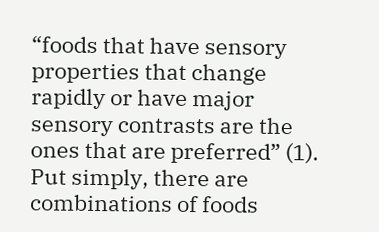“foods that have sensory properties that change rapidly or have major sensory contrasts are the ones that are preferred” (1). Put simply, there are combinations of foods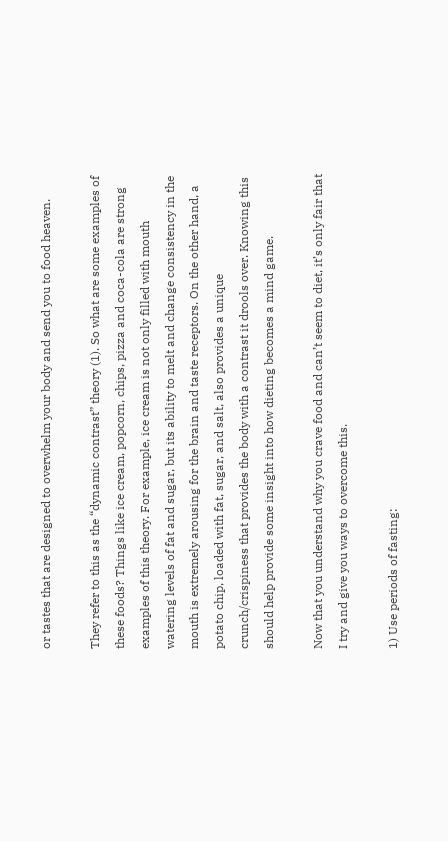or tastes that are designed to overwhelm your body and send you to food heaven.

They refer to this as the “dynamic contrast” theory (1). So what are some examples of these foods? Things like ice cream, popcorn, chips, pizza and coca-cola are strong examples of this theory. For example, ice cream is not only filled with mouth watering levels of fat and sugar, but its ability to melt and change consistency in the mouth is extremely arousing for the brain and taste receptors. On the other hand, a potato chip, loaded with fat, sugar, and salt, also provides a unique crunch/crispiness that provides the body with a contrast it drools over. Knowing this should help provide some insight into how dieting becomes a mind game.

Now that you understand why you crave food and can’t seem to diet, it’s only fair that I try and give you ways to overcome this.

1) Use periods of fasting: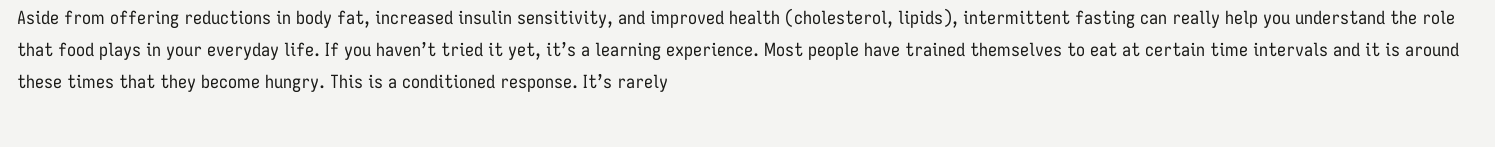Aside from offering reductions in body fat, increased insulin sensitivity, and improved health (cholesterol, lipids), intermittent fasting can really help you understand the role that food plays in your everyday life. If you haven’t tried it yet, it’s a learning experience. Most people have trained themselves to eat at certain time intervals and it is around these times that they become hungry. This is a conditioned response. It’s rarely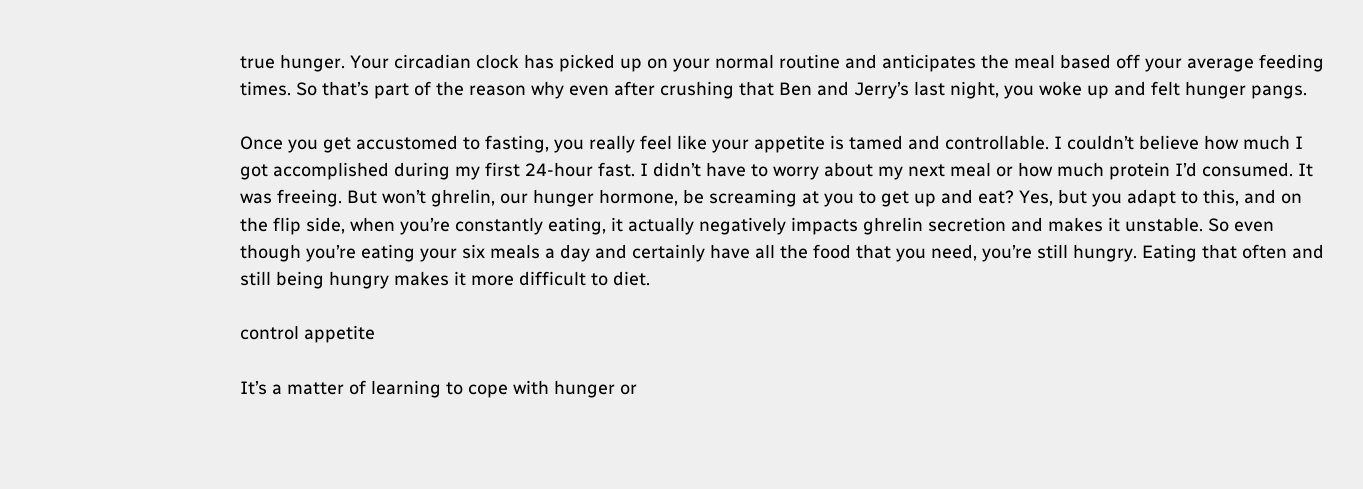true hunger. Your circadian clock has picked up on your normal routine and anticipates the meal based off your average feeding times. So that’s part of the reason why even after crushing that Ben and Jerry’s last night, you woke up and felt hunger pangs.

Once you get accustomed to fasting, you really feel like your appetite is tamed and controllable. I couldn’t believe how much I got accomplished during my first 24-hour fast. I didn’t have to worry about my next meal or how much protein I’d consumed. It was freeing. But won’t ghrelin, our hunger hormone, be screaming at you to get up and eat? Yes, but you adapt to this, and on the flip side, when you’re constantly eating, it actually negatively impacts ghrelin secretion and makes it unstable. So even though you’re eating your six meals a day and certainly have all the food that you need, you’re still hungry. Eating that often and still being hungry makes it more difficult to diet.

control appetite

It’s a matter of learning to cope with hunger or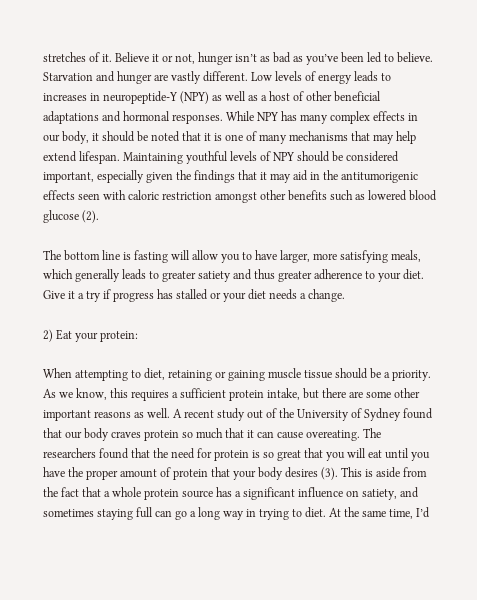stretches of it. Believe it or not, hunger isn’t as bad as you’ve been led to believe. Starvation and hunger are vastly different. Low levels of energy leads to increases in neuropeptide-Y (NPY) as well as a host of other beneficial adaptations and hormonal responses. While NPY has many complex effects in our body, it should be noted that it is one of many mechanisms that may help extend lifespan. Maintaining youthful levels of NPY should be considered important, especially given the findings that it may aid in the antitumorigenic effects seen with caloric restriction amongst other benefits such as lowered blood glucose (2).

The bottom line is fasting will allow you to have larger, more satisfying meals, which generally leads to greater satiety and thus greater adherence to your diet. Give it a try if progress has stalled or your diet needs a change.

2) Eat your protein:

When attempting to diet, retaining or gaining muscle tissue should be a priority. As we know, this requires a sufficient protein intake, but there are some other important reasons as well. A recent study out of the University of Sydney found that our body craves protein so much that it can cause overeating. The researchers found that the need for protein is so great that you will eat until you have the proper amount of protein that your body desires (3). This is aside from the fact that a whole protein source has a significant influence on satiety, and sometimes staying full can go a long way in trying to diet. At the same time, I’d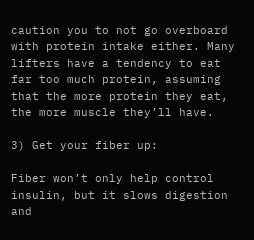caution you to not go overboard with protein intake either. Many lifters have a tendency to eat far too much protein, assuming that the more protein they eat, the more muscle they’ll have.

3) Get your fiber up:

Fiber won’t only help control insulin, but it slows digestion and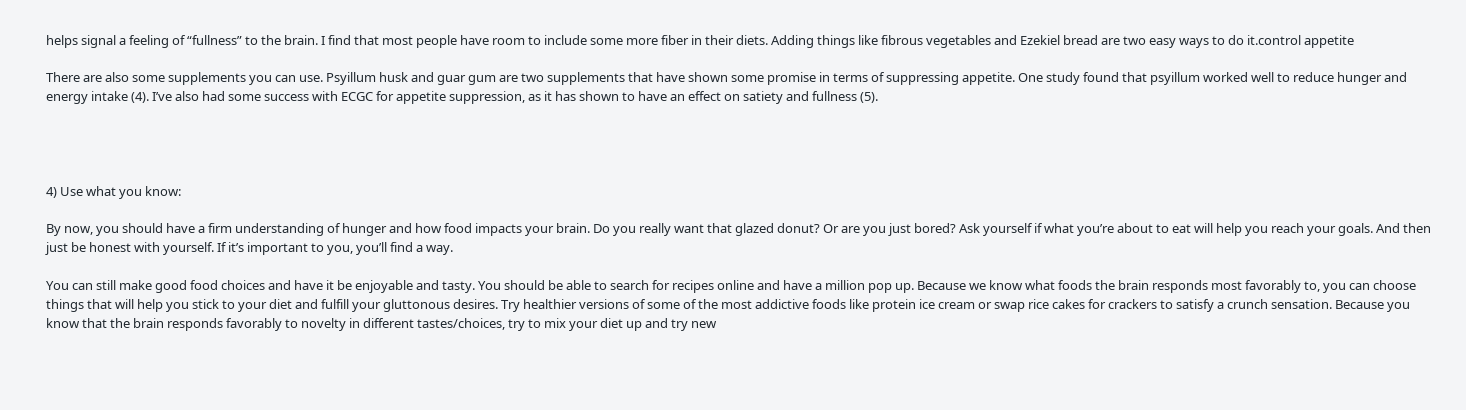helps signal a feeling of “fullness” to the brain. I find that most people have room to include some more fiber in their diets. Adding things like fibrous vegetables and Ezekiel bread are two easy ways to do it.control appetite

There are also some supplements you can use. Psyillum husk and guar gum are two supplements that have shown some promise in terms of suppressing appetite. One study found that psyillum worked well to reduce hunger and energy intake (4). I’ve also had some success with ECGC for appetite suppression, as it has shown to have an effect on satiety and fullness (5).




4) Use what you know:

By now, you should have a firm understanding of hunger and how food impacts your brain. Do you really want that glazed donut? Or are you just bored? Ask yourself if what you’re about to eat will help you reach your goals. And then just be honest with yourself. If it’s important to you, you’ll find a way.

You can still make good food choices and have it be enjoyable and tasty. You should be able to search for recipes online and have a million pop up. Because we know what foods the brain responds most favorably to, you can choose things that will help you stick to your diet and fulfill your gluttonous desires. Try healthier versions of some of the most addictive foods like protein ice cream or swap rice cakes for crackers to satisfy a crunch sensation. Because you know that the brain responds favorably to novelty in different tastes/choices, try to mix your diet up and try new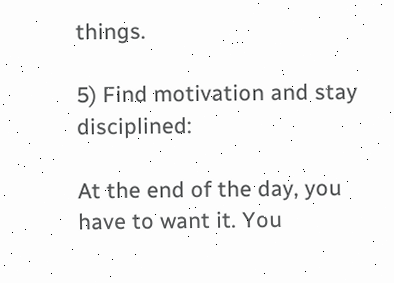things.

5) Find motivation and stay disciplined:

At the end of the day, you have to want it. You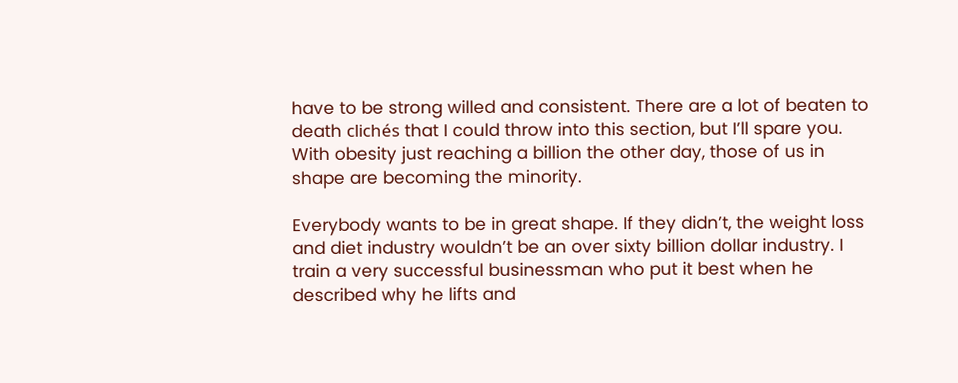have to be strong willed and consistent. There are a lot of beaten to death clichés that I could throw into this section, but I’ll spare you. With obesity just reaching a billion the other day, those of us in shape are becoming the minority.

Everybody wants to be in great shape. If they didn’t, the weight loss and diet industry wouldn’t be an over sixty billion dollar industry. I train a very successful businessman who put it best when he described why he lifts and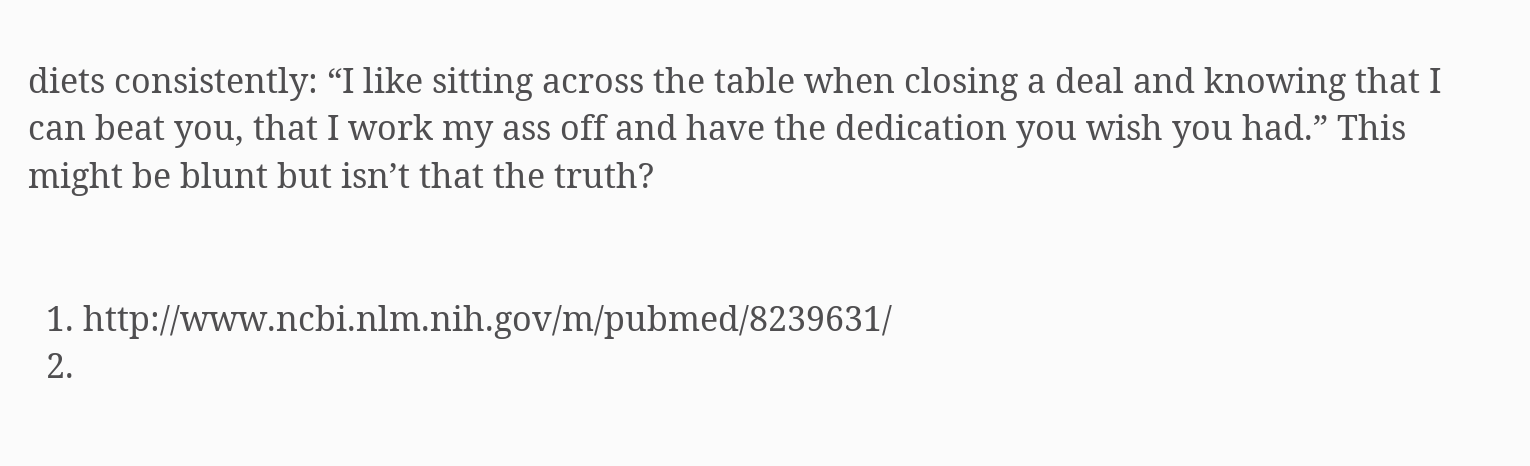diets consistently: “I like sitting across the table when closing a deal and knowing that I can beat you, that I work my ass off and have the dedication you wish you had.” This might be blunt but isn’t that the truth?


  1. http://www.ncbi.nlm.nih.gov/m/pubmed/8239631/
  2.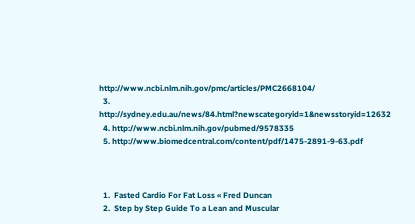http://www.ncbi.nlm.nih.gov/pmc/articles/PMC2668104/
  3. http://sydney.edu.au/news/84.html?newscategoryid=1&newsstoryid=12632
  4. http://www.ncbi.nlm.nih.gov/pubmed/9578335
  5. http://www.biomedcentral.com/content/pdf/1475-2891-9-63.pdf



  1.  Fasted Cardio For Fat Loss « Fred Duncan
  2.  Step by Step Guide To a Lean and Muscular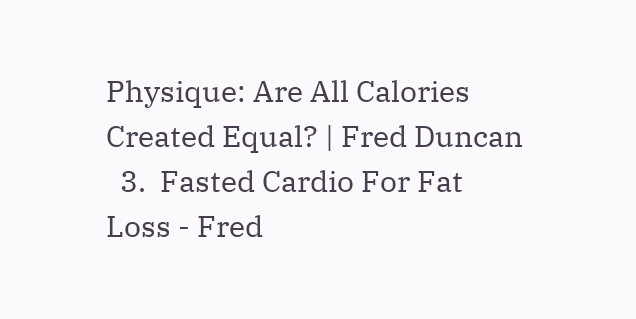Physique: Are All Calories Created Equal? | Fred Duncan
  3.  Fasted Cardio For Fat Loss - Fred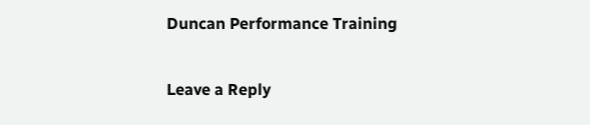Duncan Performance Training

Leave a Reply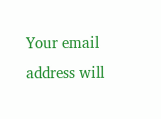Your email address will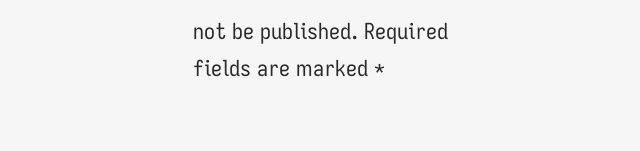not be published. Required fields are marked *